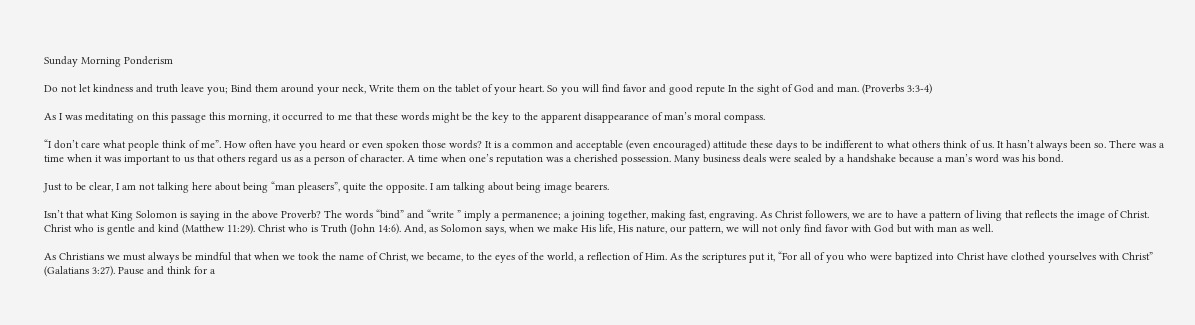Sunday Morning Ponderism

Do not let kindness and truth leave you; Bind them around your neck, Write them on the tablet of your heart. So you will find favor and good repute In the sight of God and man. (Proverbs 3:3-4)

As I was meditating on this passage this morning, it occurred to me that these words might be the key to the apparent disappearance of man’s moral compass.

“I don’t care what people think of me”. How often have you heard or even spoken those words? It is a common and acceptable (even encouraged) attitude these days to be indifferent to what others think of us. It hasn’t always been so. There was a time when it was important to us that others regard us as a person of character. A time when one’s reputation was a cherished possession. Many business deals were sealed by a handshake because a man’s word was his bond.

Just to be clear, I am not talking here about being “man pleasers”, quite the opposite. I am talking about being image bearers.

Isn’t that what King Solomon is saying in the above Proverb? The words “bind” and “write ” imply a permanence; a joining together, making fast, engraving. As Christ followers, we are to have a pattern of living that reflects the image of Christ. Christ who is gentle and kind (Matthew 11:29). Christ who is Truth (John 14:6). And, as Solomon says, when we make His life, His nature, our pattern, we will not only find favor with God but with man as well.

As Christians we must always be mindful that when we took the name of Christ, we became, to the eyes of the world, a reflection of Him. As the scriptures put it, “For all of you who were baptized into Christ have clothed yourselves with Christ” (Galatians 3:27). Pause and think for a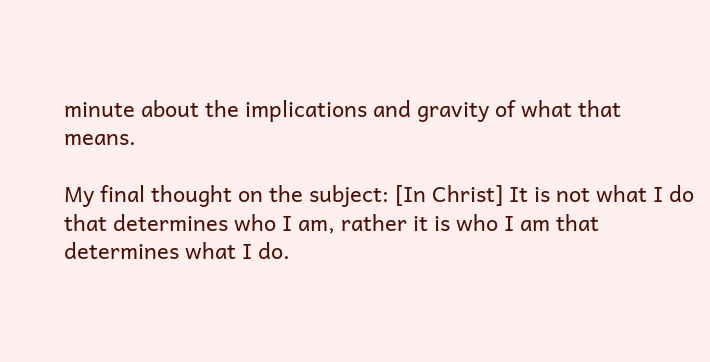minute about the implications and gravity of what that means.

My final thought on the subject: [In Christ] It is not what I do that determines who I am, rather it is who I am that determines what I do.